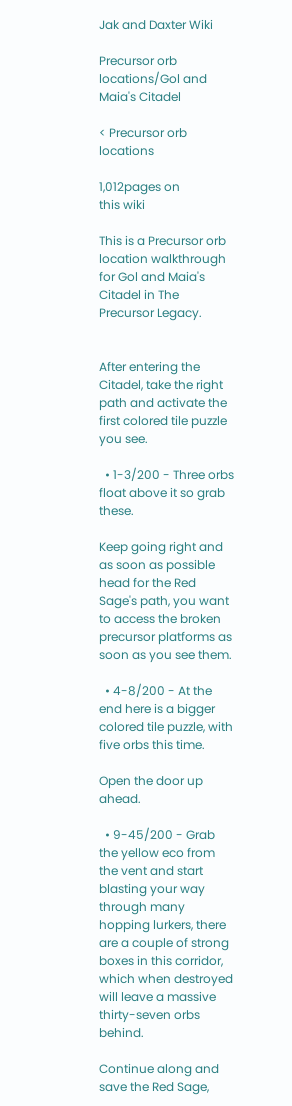Jak and Daxter Wiki

Precursor orb locations/Gol and Maia's Citadel

< Precursor orb locations

1,012pages on
this wiki

This is a Precursor orb location walkthrough for Gol and Maia's Citadel in The Precursor Legacy.


After entering the Citadel, take the right path and activate the first colored tile puzzle you see.

  • 1-3/200 - Three orbs float above it so grab these.

Keep going right and as soon as possible head for the Red Sage's path, you want to access the broken precursor platforms as soon as you see them.

  • 4-8/200 - At the end here is a bigger colored tile puzzle, with five orbs this time.

Open the door up ahead.

  • 9-45/200 - Grab the yellow eco from the vent and start blasting your way through many hopping lurkers, there are a couple of strong boxes in this corridor, which when destroyed will leave a massive thirty-seven orbs behind.

Continue along and save the Red Sage,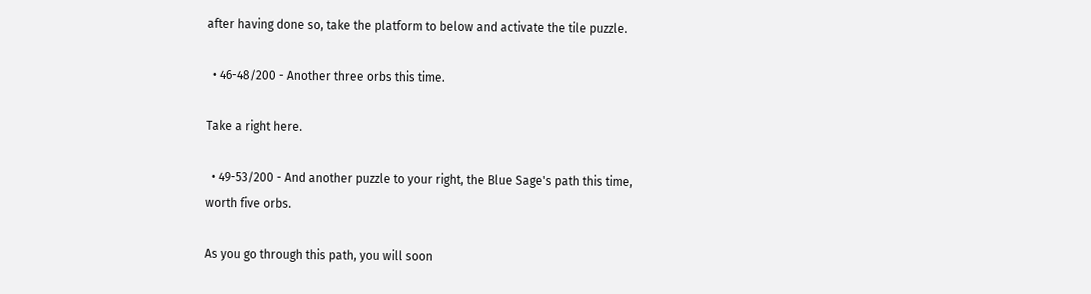after having done so, take the platform to below and activate the tile puzzle.

  • 46-48/200 - Another three orbs this time.

Take a right here.

  • 49-53/200 - And another puzzle to your right, the Blue Sage's path this time, worth five orbs.

As you go through this path, you will soon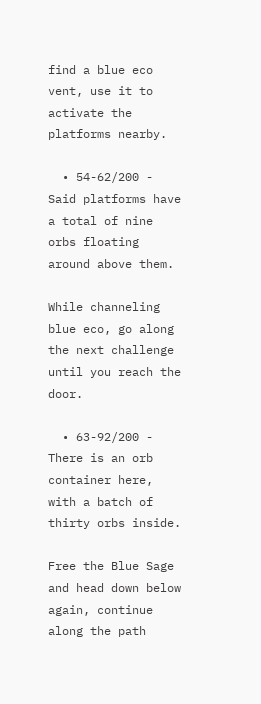find a blue eco vent, use it to activate the platforms nearby.

  • 54-62/200 - Said platforms have a total of nine orbs floating around above them.

While channeling blue eco, go along the next challenge until you reach the door.

  • 63-92/200 - There is an orb container here, with a batch of thirty orbs inside.

Free the Blue Sage and head down below again, continue along the path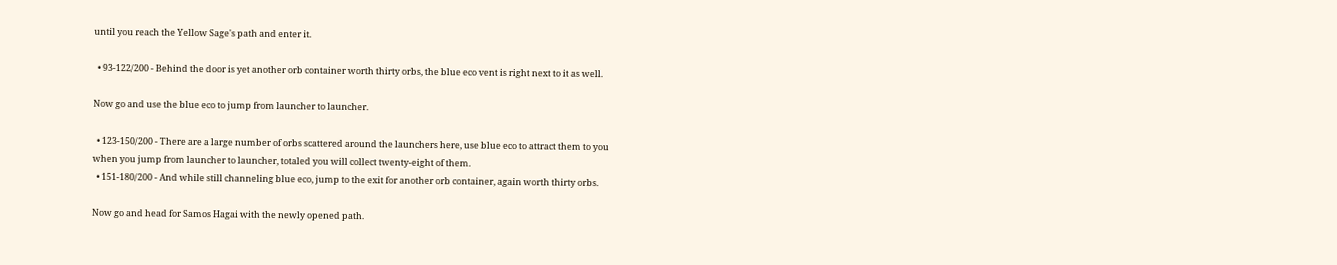until you reach the Yellow Sage's path and enter it.

  • 93-122/200 - Behind the door is yet another orb container worth thirty orbs, the blue eco vent is right next to it as well.

Now go and use the blue eco to jump from launcher to launcher.

  • 123-150/200 - There are a large number of orbs scattered around the launchers here, use blue eco to attract them to you when you jump from launcher to launcher, totaled you will collect twenty-eight of them.
  • 151-180/200 - And while still channeling blue eco, jump to the exit for another orb container, again worth thirty orbs.

Now go and head for Samos Hagai with the newly opened path.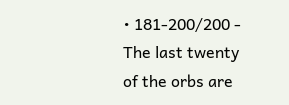• 181-200/200 - The last twenty of the orbs are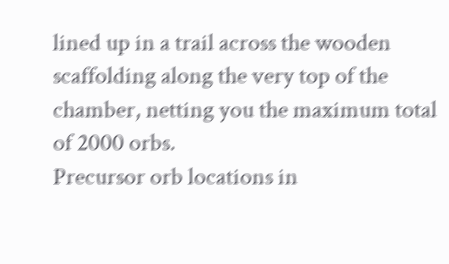lined up in a trail across the wooden scaffolding along the very top of the chamber, netting you the maximum total of 2000 orbs.
Precursor orb locations in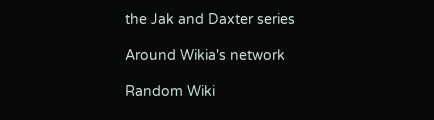the Jak and Daxter series

Around Wikia's network

Random Wiki